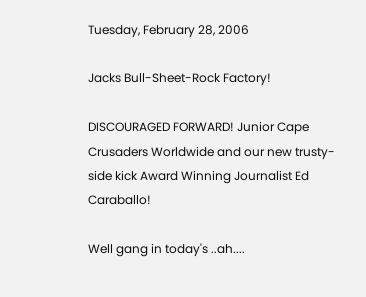Tuesday, February 28, 2006

Jacks Bull-Sheet-Rock Factory!

DISCOURAGED FORWARD! Junior Cape Crusaders Worldwide and our new trusty-side kick Award Winning Journalist Ed Caraballo!

Well gang in today's ..ah....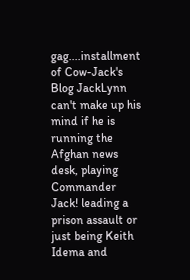gag....installment of Cow-Jack's Blog JackLynn can't make up his mind if he is running the Afghan news desk, playing Commander Jack! leading a prison assault or just being Keith Idema and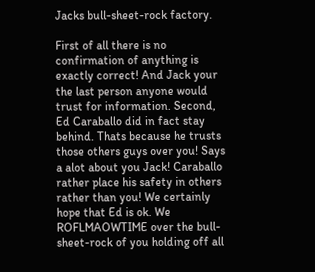Jacks bull-sheet-rock factory.

First of all there is no confirmation of anything is exactly correct! And Jack your the last person anyone would trust for information. Second, Ed Caraballo did in fact stay behind. Thats because he trusts those others guys over you! Says a alot about you Jack! Caraballo rather place his safety in others rather than you! We certainly hope that Ed is ok. We ROFLMAOWTIME over the bull-sheet-rock of you holding off all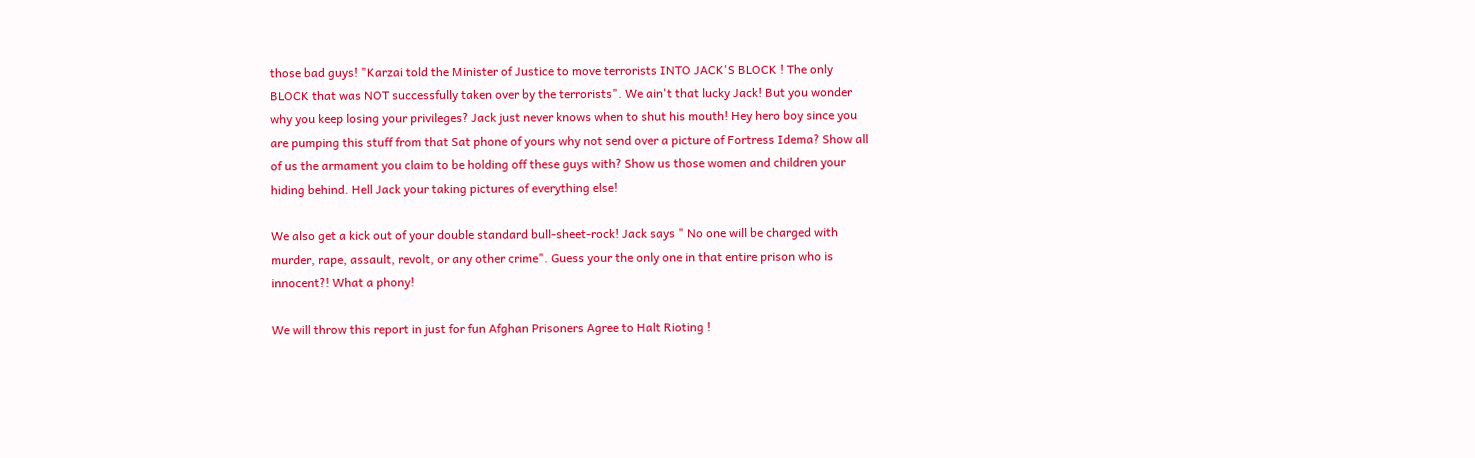those bad guys! "Karzai told the Minister of Justice to move terrorists INTO JACK'S BLOCK ! The only BLOCK that was NOT successfully taken over by the terrorists". We ain't that lucky Jack! But you wonder why you keep losing your privileges? Jack just never knows when to shut his mouth! Hey hero boy since you are pumping this stuff from that Sat phone of yours why not send over a picture of Fortress Idema? Show all of us the armament you claim to be holding off these guys with? Show us those women and children your hiding behind. Hell Jack your taking pictures of everything else!

We also get a kick out of your double standard bull-sheet-rock! Jack says " No one will be charged with murder, rape, assault, revolt, or any other crime". Guess your the only one in that entire prison who is innocent?! What a phony!

We will throw this report in just for fun Afghan Prisoners Agree to Halt Rioting !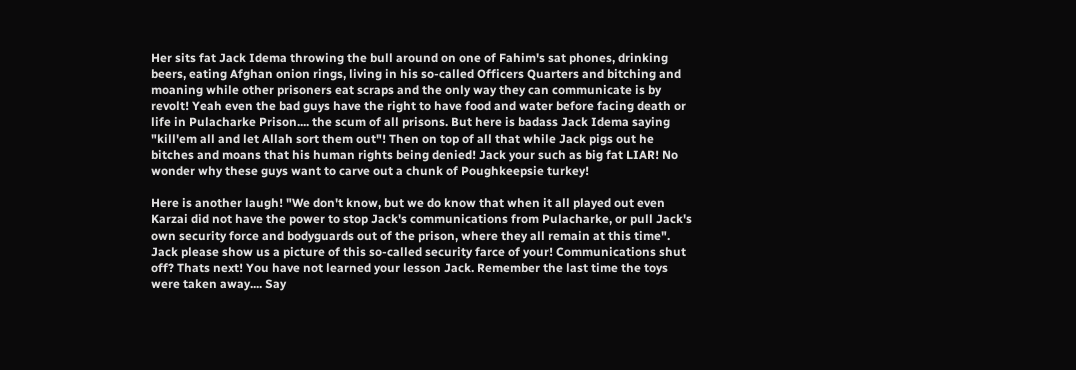Her sits fat Jack Idema throwing the bull around on one of Fahim's sat phones, drinking beers, eating Afghan onion rings, living in his so-called Officers Quarters and bitching and moaning while other prisoners eat scraps and the only way they can communicate is by revolt! Yeah even the bad guys have the right to have food and water before facing death or life in Pulacharke Prison.... the scum of all prisons. But here is badass Jack Idema saying "kill'em all and let Allah sort them out"! Then on top of all that while Jack pigs out he bitches and moans that his human rights being denied! Jack your such as big fat LIAR! No wonder why these guys want to carve out a chunk of Poughkeepsie turkey!

Here is another laugh! "We don't know, but we do know that when it all played out even Karzai did not have the power to stop Jack's communications from Pulacharke, or pull Jack's own security force and bodyguards out of the prison, where they all remain at this time". Jack please show us a picture of this so-called security farce of your! Communications shut off? Thats next! You have not learned your lesson Jack. Remember the last time the toys were taken away.... Say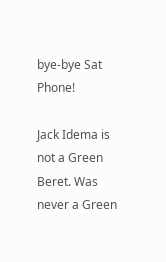bye-bye Sat Phone!

Jack Idema is not a Green Beret. Was never a Green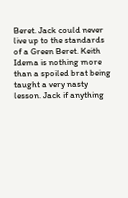Beret. Jack could never live up to the standards of a Green Beret. Keith Idema is nothing more than a spoiled brat being taught a very nasty lesson. Jack if anything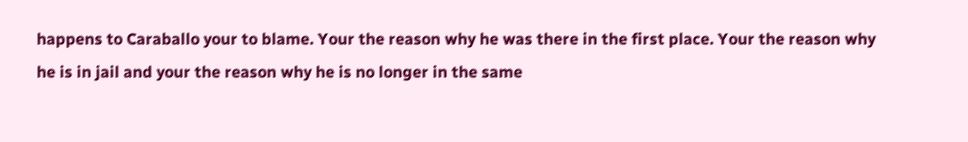happens to Caraballo your to blame. Your the reason why he was there in the first place. Your the reason why he is in jail and your the reason why he is no longer in the same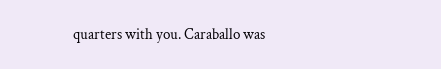quarters with you. Caraballo was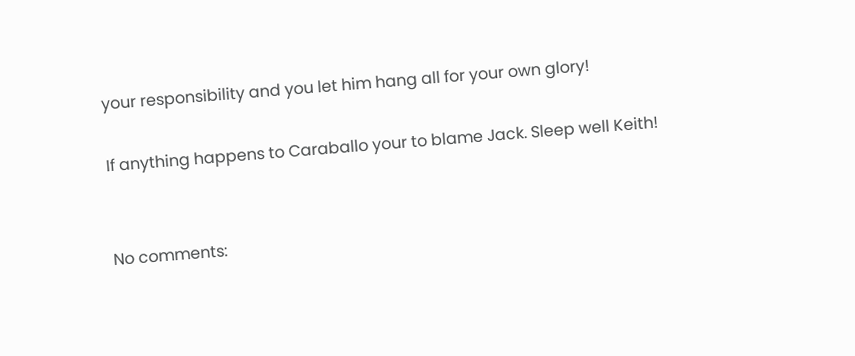your responsibility and you let him hang all for your own glory!

If anything happens to Caraballo your to blame Jack. Sleep well Keith!


No comments: